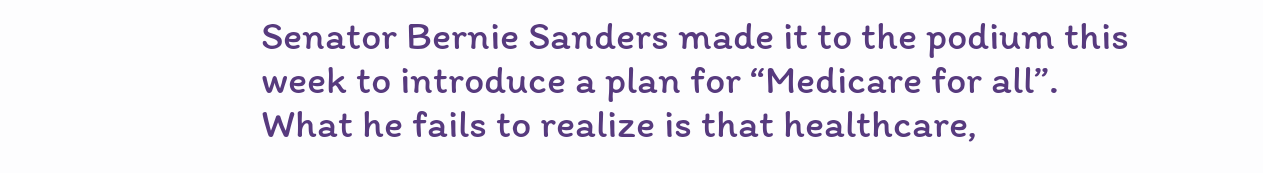Senator Bernie Sanders made it to the podium this week to introduce a plan for “Medicare for all”. What he fails to realize is that healthcare,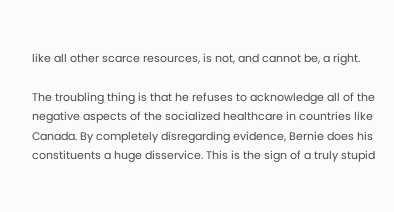like all other scarce resources, is not, and cannot be, a right.

The troubling thing is that he refuses to acknowledge all of the negative aspects of the socialized healthcare in countries like Canada. By completely disregarding evidence, Bernie does his constituents a huge disservice. This is the sign of a truly stupid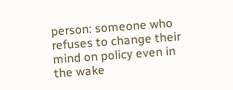person: someone who refuses to change their mind on policy even in the wake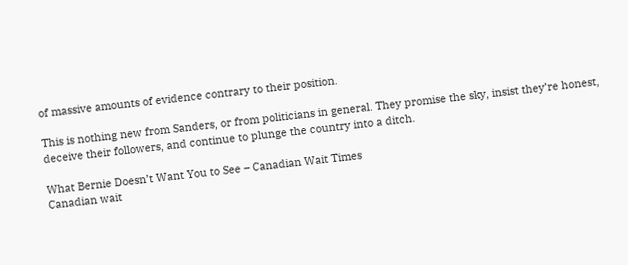of massive amounts of evidence contrary to their position.

This is nothing new from Sanders, or from politicians in general. They promise the sky, insist they’re honest, deceive their followers, and continue to plunge the country into a ditch.

What Bernie Doesn’t Want You to See – Canadian Wait Times
Canadian wait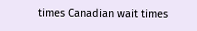times Canadian wait times